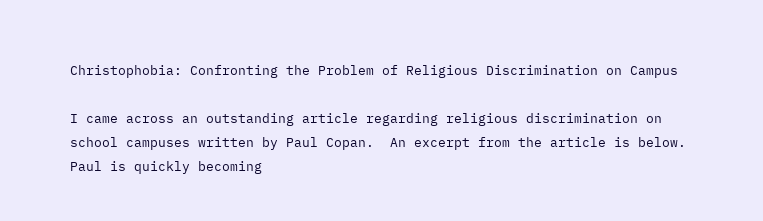Christophobia: Confronting the Problem of Religious Discrimination on Campus

I came across an outstanding article regarding religious discrimination on school campuses written by Paul Copan.  An excerpt from the article is below. Paul is quickly becoming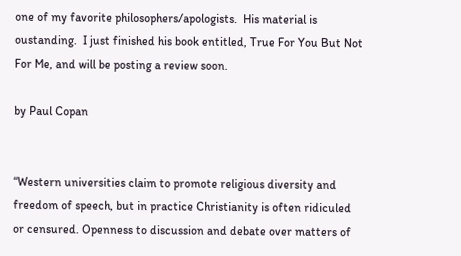one of my favorite philosophers/apologists.  His material is oustanding.  I just finished his book entitled, True For You But Not For Me, and will be posting a review soon.

by Paul Copan


“Western universities claim to promote religious diversity and freedom of speech, but in practice Christianity is often ridiculed or censured. Openness to discussion and debate over matters of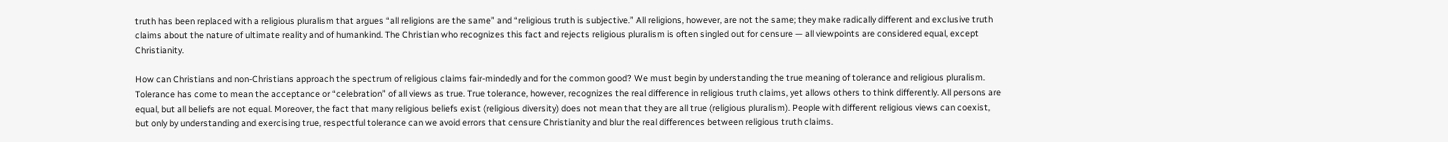truth has been replaced with a religious pluralism that argues “all religions are the same” and “religious truth is subjective.” All religions, however, are not the same; they make radically different and exclusive truth claims about the nature of ultimate reality and of humankind. The Christian who recognizes this fact and rejects religious pluralism is often singled out for censure — all viewpoints are considered equal, except Christianity.

How can Christians and non-Christians approach the spectrum of religious claims fair-mindedly and for the common good? We must begin by understanding the true meaning of tolerance and religious pluralism. Tolerance has come to mean the acceptance or “celebration” of all views as true. True tolerance, however, recognizes the real difference in religious truth claims, yet allows others to think differently. All persons are equal, but all beliefs are not equal. Moreover, the fact that many religious beliefs exist (religious diversity) does not mean that they are all true (religious pluralism). People with different religious views can coexist, but only by understanding and exercising true, respectful tolerance can we avoid errors that censure Christianity and blur the real differences between religious truth claims.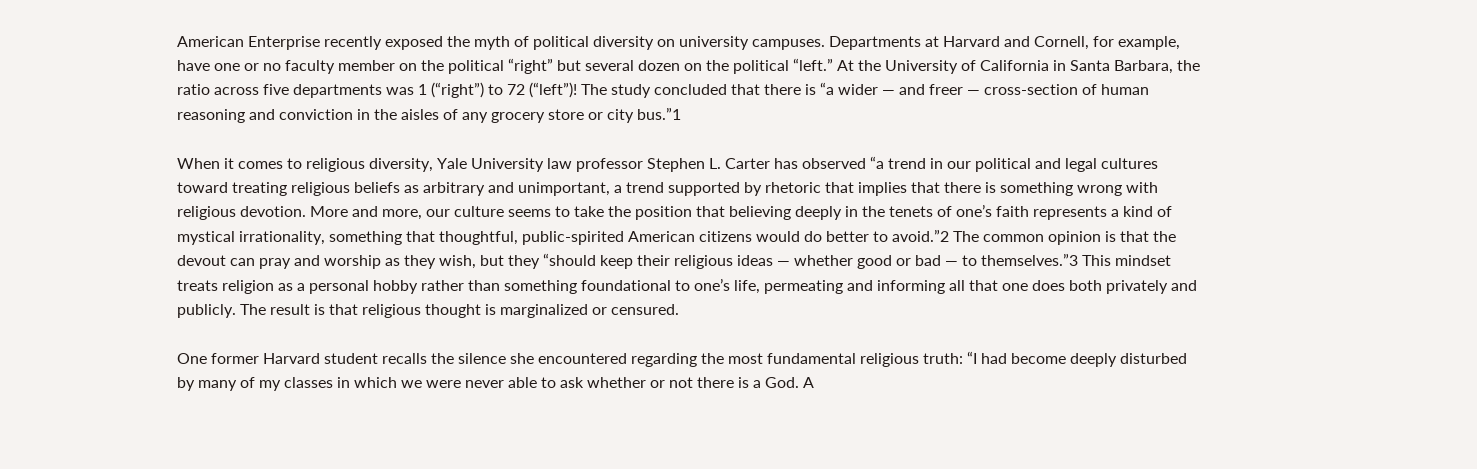American Enterprise recently exposed the myth of political diversity on university campuses. Departments at Harvard and Cornell, for example, have one or no faculty member on the political “right” but several dozen on the political “left.” At the University of California in Santa Barbara, the ratio across five departments was 1 (“right”) to 72 (“left”)! The study concluded that there is “a wider — and freer — cross-section of human reasoning and conviction in the aisles of any grocery store or city bus.”1

When it comes to religious diversity, Yale University law professor Stephen L. Carter has observed “a trend in our political and legal cultures toward treating religious beliefs as arbitrary and unimportant, a trend supported by rhetoric that implies that there is something wrong with religious devotion. More and more, our culture seems to take the position that believing deeply in the tenets of one’s faith represents a kind of mystical irrationality, something that thoughtful, public-spirited American citizens would do better to avoid.”2 The common opinion is that the devout can pray and worship as they wish, but they “should keep their religious ideas — whether good or bad — to themselves.”3 This mindset treats religion as a personal hobby rather than something foundational to one’s life, permeating and informing all that one does both privately and publicly. The result is that religious thought is marginalized or censured.

One former Harvard student recalls the silence she encountered regarding the most fundamental religious truth: “I had become deeply disturbed by many of my classes in which we were never able to ask whether or not there is a God. A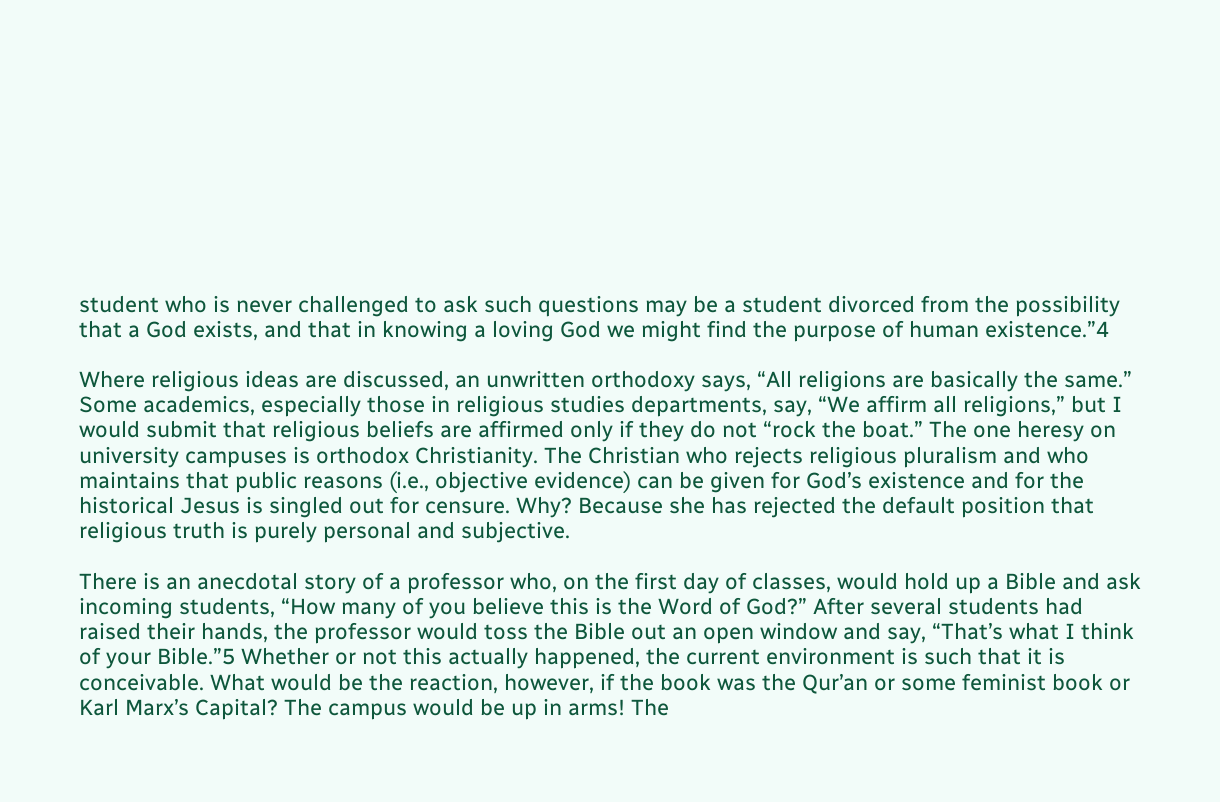student who is never challenged to ask such questions may be a student divorced from the possibility that a God exists, and that in knowing a loving God we might find the purpose of human existence.”4

Where religious ideas are discussed, an unwritten orthodoxy says, “All religions are basically the same.” Some academics, especially those in religious studies departments, say, “We affirm all religions,” but I would submit that religious beliefs are affirmed only if they do not “rock the boat.” The one heresy on university campuses is orthodox Christianity. The Christian who rejects religious pluralism and who maintains that public reasons (i.e., objective evidence) can be given for God’s existence and for the historical Jesus is singled out for censure. Why? Because she has rejected the default position that religious truth is purely personal and subjective.

There is an anecdotal story of a professor who, on the first day of classes, would hold up a Bible and ask incoming students, “How many of you believe this is the Word of God?” After several students had raised their hands, the professor would toss the Bible out an open window and say, “That’s what I think of your Bible.”5 Whether or not this actually happened, the current environment is such that it is conceivable. What would be the reaction, however, if the book was the Qur’an or some feminist book or Karl Marx’s Capital? The campus would be up in arms! The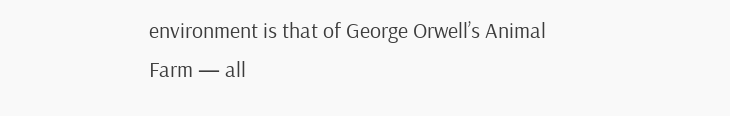environment is that of George Orwell’s Animal Farm — all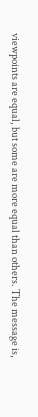viewpoints are equal, but some are more equal than others. The message is,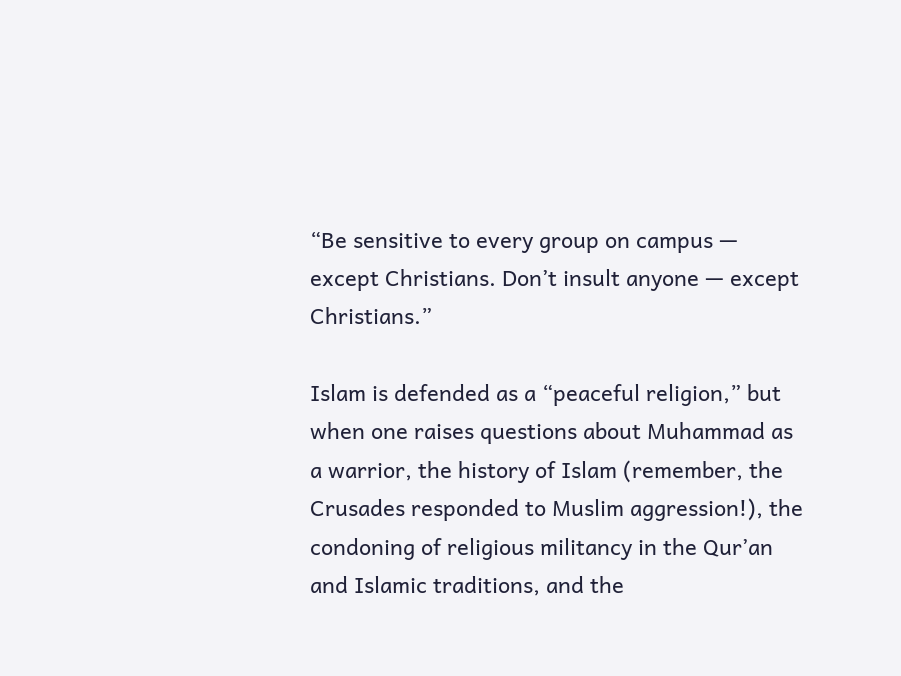“Be sensitive to every group on campus — except Christians. Don’t insult anyone — except Christians.”

Islam is defended as a “peaceful religion,” but when one raises questions about Muhammad as a warrior, the history of Islam (remember, the Crusades responded to Muslim aggression!), the condoning of religious militancy in the Qur’an and Islamic traditions, and the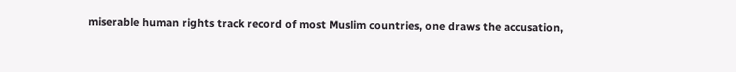miserable human rights track record of most Muslim countries, one draws the accusation,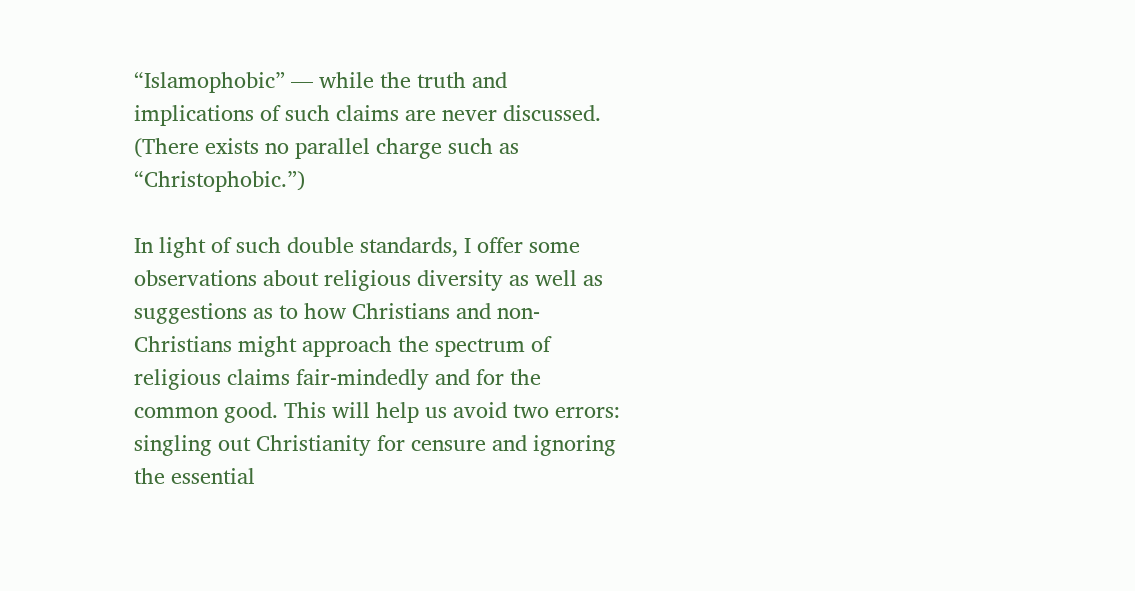“Islamophobic” — while the truth and implications of such claims are never discussed. (There exists no parallel charge such as “Christophobic.”)

In light of such double standards, I offer some observations about religious diversity as well as suggestions as to how Christians and non-Christians might approach the spectrum of religious claims fair-mindedly and for the common good. This will help us avoid two errors: singling out Christianity for censure and ignoring the essential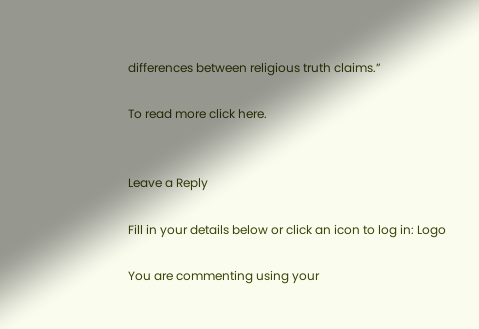differences between religious truth claims.”

To read more click here.


Leave a Reply

Fill in your details below or click an icon to log in: Logo

You are commenting using your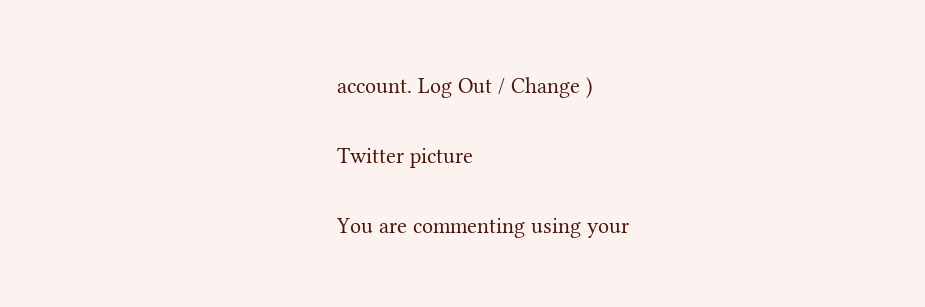account. Log Out / Change )

Twitter picture

You are commenting using your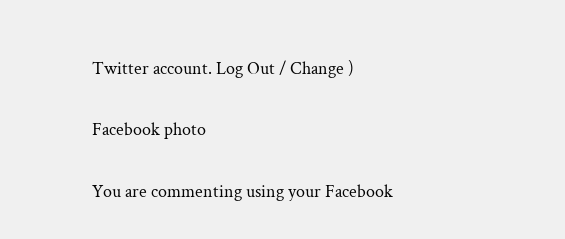Twitter account. Log Out / Change )

Facebook photo

You are commenting using your Facebook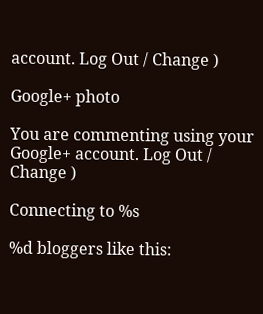account. Log Out / Change )

Google+ photo

You are commenting using your Google+ account. Log Out / Change )

Connecting to %s

%d bloggers like this: